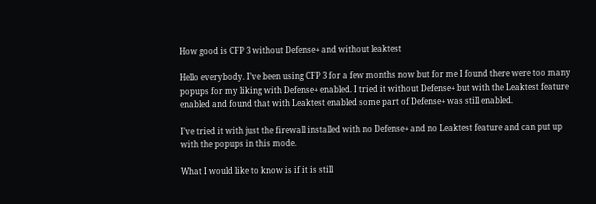How good is CFP 3 without Defense+ and without leaktest

Hello everybody. I’ve been using CFP 3 for a few months now but for me I found there were too many popups for my liking with Defense+ enabled. I tried it without Defense+ but with the Leaktest feature enabled and found that with Leaktest enabled some part of Defense+ was still enabled.

I’ve tried it with just the firewall installed with no Defense+ and no Leaktest feature and can put up with the popups in this mode.

What I would like to know is if it is still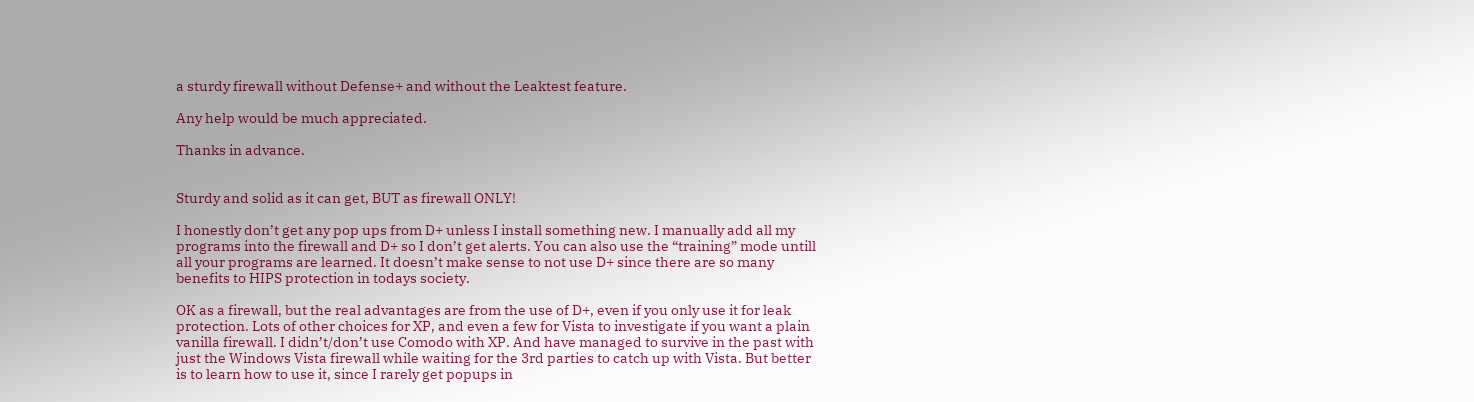a sturdy firewall without Defense+ and without the Leaktest feature.

Any help would be much appreciated.

Thanks in advance.


Sturdy and solid as it can get, BUT as firewall ONLY!

I honestly don’t get any pop ups from D+ unless I install something new. I manually add all my programs into the firewall and D+ so I don’t get alerts. You can also use the “training” mode untill all your programs are learned. It doesn’t make sense to not use D+ since there are so many benefits to HIPS protection in todays society.

OK as a firewall, but the real advantages are from the use of D+, even if you only use it for leak protection. Lots of other choices for XP, and even a few for Vista to investigate if you want a plain vanilla firewall. I didn’t/don’t use Comodo with XP. And have managed to survive in the past with just the Windows Vista firewall while waiting for the 3rd parties to catch up with Vista. But better is to learn how to use it, since I rarely get popups in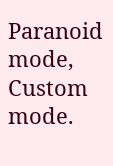Paranoid mode, Custom mode.